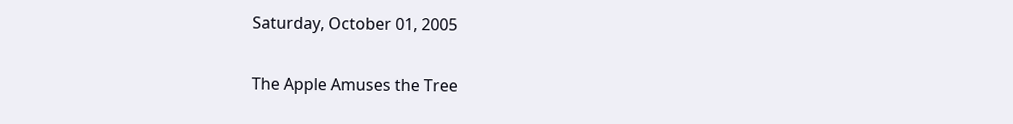Saturday, October 01, 2005

The Apple Amuses the Tree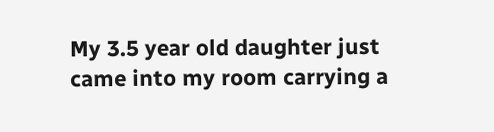My 3.5 year old daughter just came into my room carrying a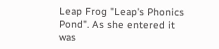Leap Frog "Leap's Phonics Pond". As she entered it was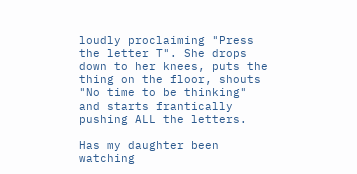loudly proclaiming "Press the letter T". She drops down to her knees, puts the thing on the floor, shouts "No time to be thinking" and starts frantically pushing ALL the letters.

Has my daughter been watching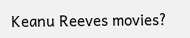Keanu Reeves movies?